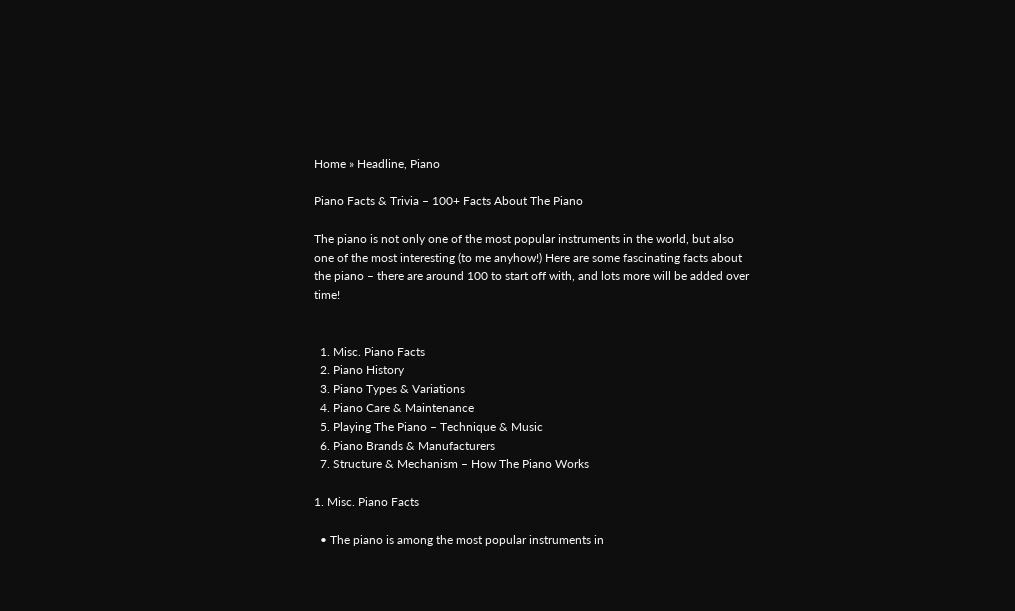Home » Headline, Piano

Piano Facts & Trivia – 100+ Facts About The Piano

The piano is not only one of the most popular instruments in the world, but also one of the most interesting (to me anyhow!) Here are some fascinating facts about the piano – there are around 100 to start off with, and lots more will be added over time!


  1. Misc. Piano Facts
  2. Piano History
  3. Piano Types & Variations
  4. Piano Care & Maintenance
  5. Playing The Piano – Technique & Music
  6. Piano Brands & Manufacturers
  7. Structure & Mechanism – How The Piano Works

1. Misc. Piano Facts

  • The piano is among the most popular instruments in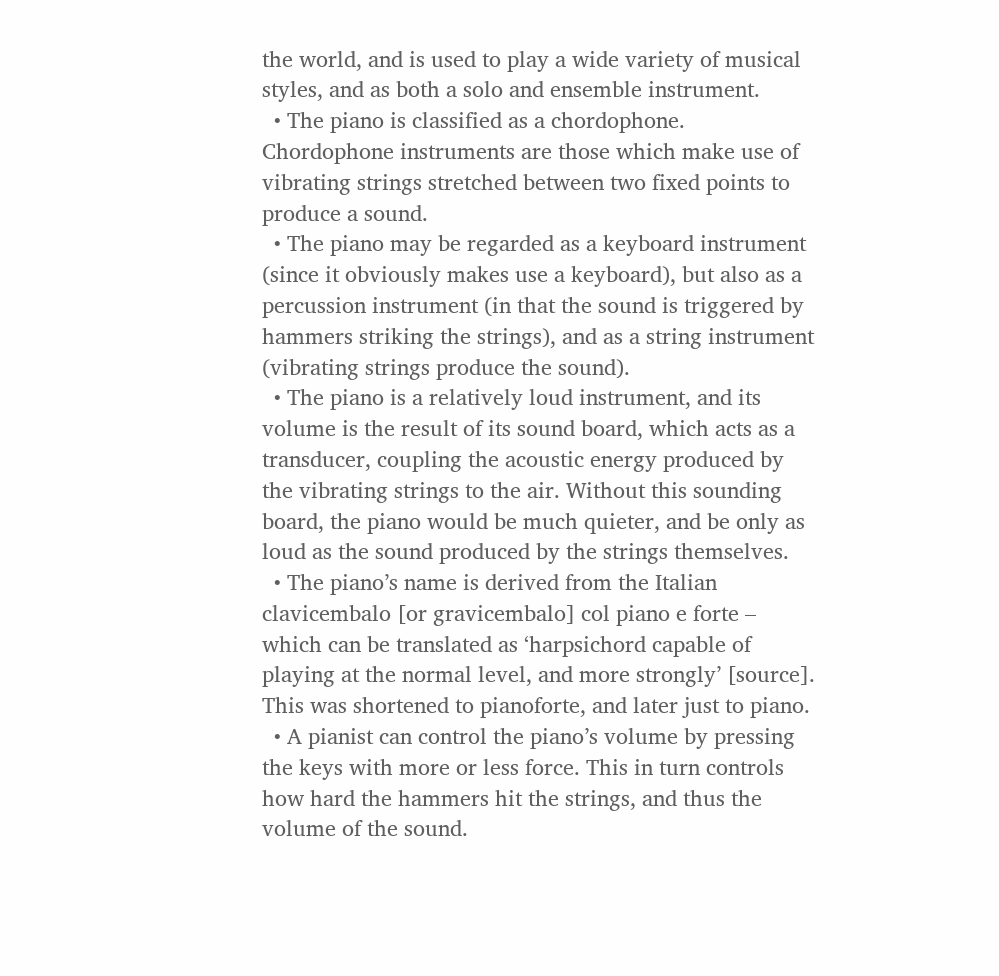the world, and is used to play a wide variety of musical styles, and as both a solo and ensemble instrument.
  • The piano is classified as a chordophone. Chordophone instruments are those which make use of vibrating strings stretched between two fixed points to produce a sound.
  • The piano may be regarded as a keyboard instrument (since it obviously makes use a keyboard), but also as a percussion instrument (in that the sound is triggered by hammers striking the strings), and as a string instrument (vibrating strings produce the sound).
  • The piano is a relatively loud instrument, and its volume is the result of its sound board, which acts as a transducer, coupling the acoustic energy produced by the vibrating strings to the air. Without this sounding board, the piano would be much quieter, and be only as loud as the sound produced by the strings themselves.
  • The piano’s name is derived from the Italian clavicembalo [or gravicembalo] col piano e forte – which can be translated as ‘harpsichord capable of playing at the normal level, and more strongly’ [source]. This was shortened to pianoforte, and later just to piano.
  • A pianist can control the piano’s volume by pressing the keys with more or less force. This in turn controls how hard the hammers hit the strings, and thus the volume of the sound.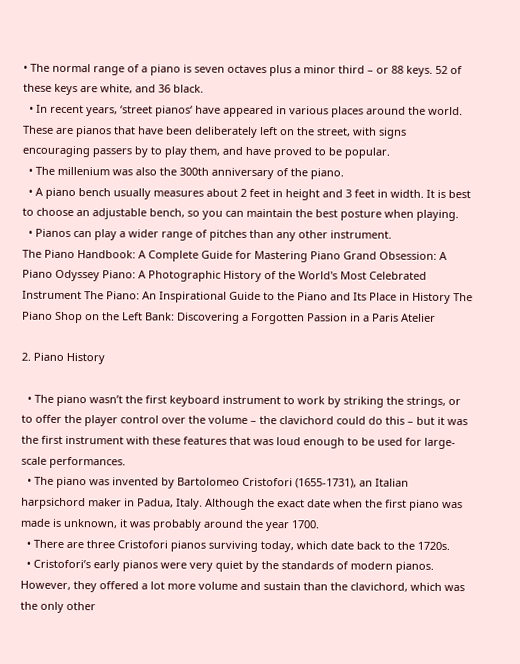• The normal range of a piano is seven octaves plus a minor third – or 88 keys. 52 of these keys are white, and 36 black.
  • In recent years, ‘street pianos‘ have appeared in various places around the world. These are pianos that have been deliberately left on the street, with signs encouraging passers by to play them, and have proved to be popular.
  • The millenium was also the 300th anniversary of the piano.
  • A piano bench usually measures about 2 feet in height and 3 feet in width. It is best to choose an adjustable bench, so you can maintain the best posture when playing.
  • Pianos can play a wider range of pitches than any other instrument.
The Piano Handbook: A Complete Guide for Mastering Piano Grand Obsession: A Piano Odyssey Piano: A Photographic History of the World's Most Celebrated Instrument The Piano: An Inspirational Guide to the Piano and Its Place in History The Piano Shop on the Left Bank: Discovering a Forgotten Passion in a Paris Atelier

2. Piano History

  • The piano wasn’t the first keyboard instrument to work by striking the strings, or to offer the player control over the volume – the clavichord could do this – but it was the first instrument with these features that was loud enough to be used for large-scale performances.
  • The piano was invented by Bartolomeo Cristofori (1655-1731), an Italian harpsichord maker in Padua, Italy. Although the exact date when the first piano was made is unknown, it was probably around the year 1700.
  • There are three Cristofori pianos surviving today, which date back to the 1720s.
  • Cristofori’s early pianos were very quiet by the standards of modern pianos. However, they offered a lot more volume and sustain than the clavichord, which was the only other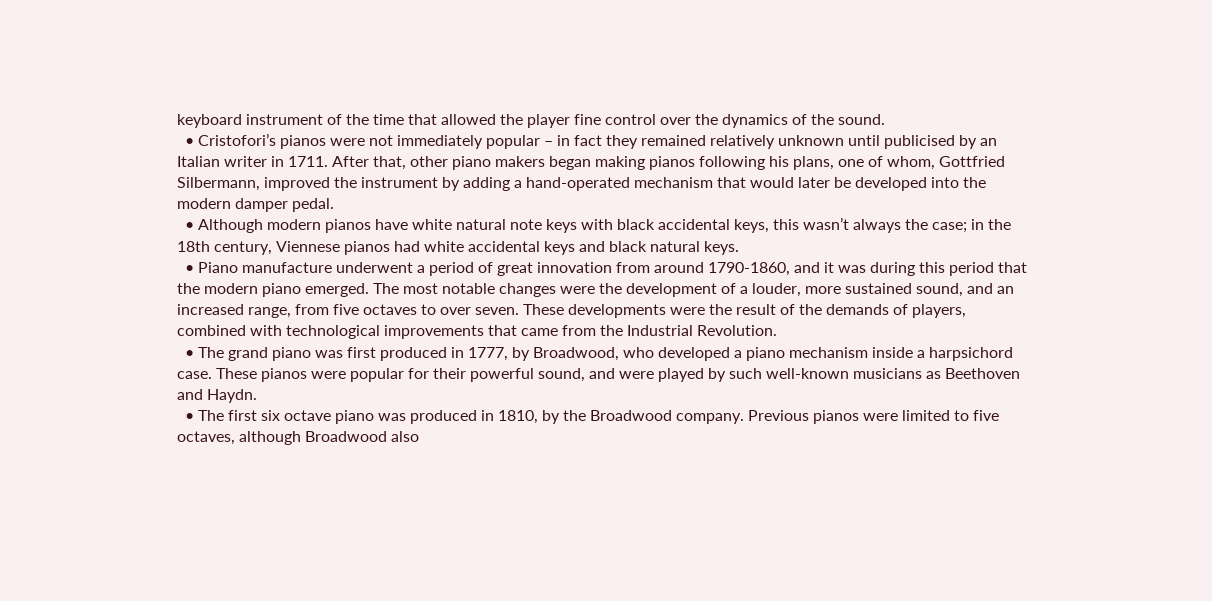keyboard instrument of the time that allowed the player fine control over the dynamics of the sound.
  • Cristofori’s pianos were not immediately popular – in fact they remained relatively unknown until publicised by an Italian writer in 1711. After that, other piano makers began making pianos following his plans, one of whom, Gottfried Silbermann, improved the instrument by adding a hand-operated mechanism that would later be developed into the modern damper pedal.
  • Although modern pianos have white natural note keys with black accidental keys, this wasn’t always the case; in the 18th century, Viennese pianos had white accidental keys and black natural keys.
  • Piano manufacture underwent a period of great innovation from around 1790-1860, and it was during this period that the modern piano emerged. The most notable changes were the development of a louder, more sustained sound, and an increased range, from five octaves to over seven. These developments were the result of the demands of players, combined with technological improvements that came from the Industrial Revolution.
  • The grand piano was first produced in 1777, by Broadwood, who developed a piano mechanism inside a harpsichord case. These pianos were popular for their powerful sound, and were played by such well-known musicians as Beethoven and Haydn.
  • The first six octave piano was produced in 1810, by the Broadwood company. Previous pianos were limited to five octaves, although Broadwood also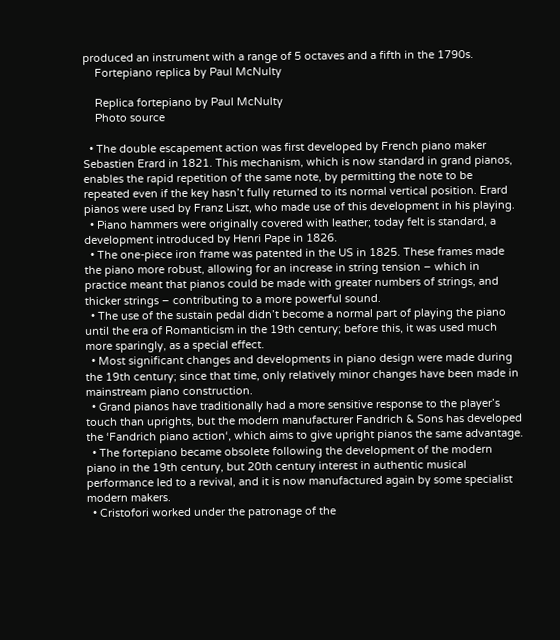produced an instrument with a range of 5 octaves and a fifth in the 1790s.
    Fortepiano replica by Paul McNulty

    Replica fortepiano by Paul McNulty
    Photo source

  • The double escapement action was first developed by French piano maker Sebastien Erard in 1821. This mechanism, which is now standard in grand pianos, enables the rapid repetition of the same note, by permitting the note to be repeated even if the key hasn’t fully returned to its normal vertical position. Erard pianos were used by Franz Liszt, who made use of this development in his playing.
  • Piano hammers were originally covered with leather; today felt is standard, a development introduced by Henri Pape in 1826.
  • The one-piece iron frame was patented in the US in 1825. These frames made the piano more robust, allowing for an increase in string tension – which in practice meant that pianos could be made with greater numbers of strings, and thicker strings – contributing to a more powerful sound.
  • The use of the sustain pedal didn’t become a normal part of playing the piano until the era of Romanticism in the 19th century; before this, it was used much more sparingly, as a special effect.
  • Most significant changes and developments in piano design were made during the 19th century; since that time, only relatively minor changes have been made in mainstream piano construction.
  • Grand pianos have traditionally had a more sensitive response to the player’s touch than uprights, but the modern manufacturer Fandrich & Sons has developed the ‘Fandrich piano action‘, which aims to give upright pianos the same advantage.
  • The fortepiano became obsolete following the development of the modern piano in the 19th century, but 20th century interest in authentic musical performance led to a revival, and it is now manufactured again by some specialist modern makers.
  • Cristofori worked under the patronage of the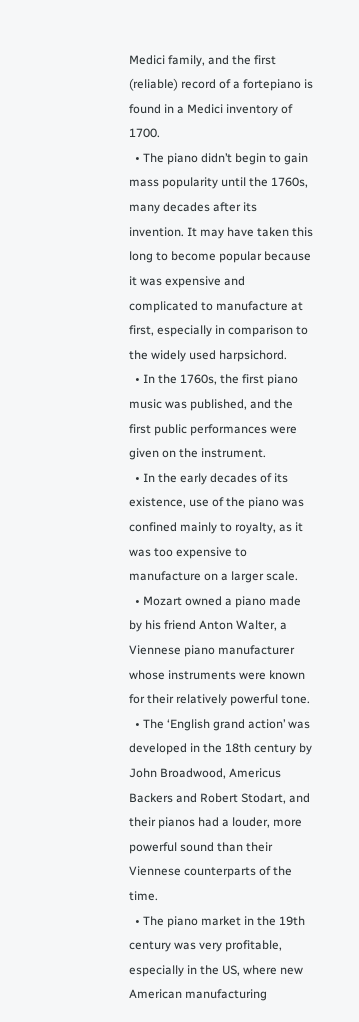Medici family, and the first (reliable) record of a fortepiano is found in a Medici inventory of 1700.
  • The piano didn’t begin to gain mass popularity until the 1760s, many decades after its invention. It may have taken this long to become popular because it was expensive and complicated to manufacture at first, especially in comparison to the widely used harpsichord.
  • In the 1760s, the first piano music was published, and the first public performances were given on the instrument.
  • In the early decades of its existence, use of the piano was confined mainly to royalty, as it was too expensive to manufacture on a larger scale.
  • Mozart owned a piano made by his friend Anton Walter, a Viennese piano manufacturer whose instruments were known for their relatively powerful tone.
  • The ‘English grand action’ was developed in the 18th century by John Broadwood, Americus Backers and Robert Stodart, and their pianos had a louder, more powerful sound than their Viennese counterparts of the time.
  • The piano market in the 19th century was very profitable, especially in the US, where new American manufacturing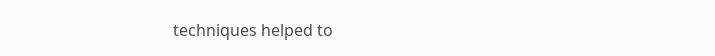techniques helped to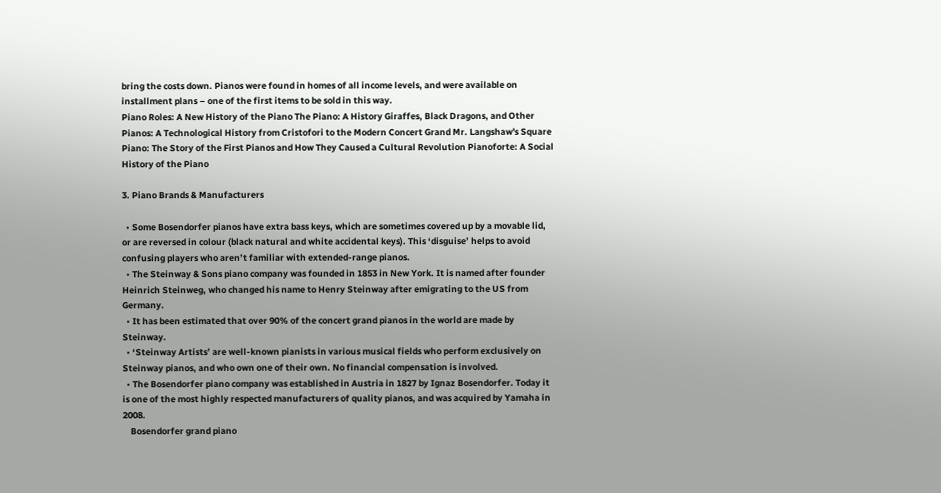bring the costs down. Pianos were found in homes of all income levels, and were available on installment plans – one of the first items to be sold in this way.
Piano Roles: A New History of the Piano The Piano: A History Giraffes, Black Dragons, and Other Pianos: A Technological History from Cristofori to the Modern Concert Grand Mr. Langshaw's Square Piano: The Story of the First Pianos and How They Caused a Cultural Revolution Pianoforte: A Social History of the Piano

3. Piano Brands & Manufacturers

  • Some Bosendorfer pianos have extra bass keys, which are sometimes covered up by a movable lid, or are reversed in colour (black natural and white accidental keys). This ‘disguise’ helps to avoid confusing players who aren’t familiar with extended-range pianos.
  • The Steinway & Sons piano company was founded in 1853 in New York. It is named after founder Heinrich Steinweg, who changed his name to Henry Steinway after emigrating to the US from Germany.
  • It has been estimated that over 90% of the concert grand pianos in the world are made by Steinway.
  • ‘Steinway Artists’ are well-known pianists in various musical fields who perform exclusively on Steinway pianos, and who own one of their own. No financial compensation is involved.
  • The Bosendorfer piano company was established in Austria in 1827 by Ignaz Bosendorfer. Today it is one of the most highly respected manufacturers of quality pianos, and was acquired by Yamaha in 2008.
    Bosendorfer grand piano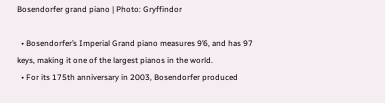Bosendorfer grand piano | Photo: Gryffindor

  • Bosendorfer’s Imperial Grand piano measures 9’6, and has 97 keys, making it one of the largest pianos in the world.
  • For its 175th anniversary in 2003, Bosendorfer produced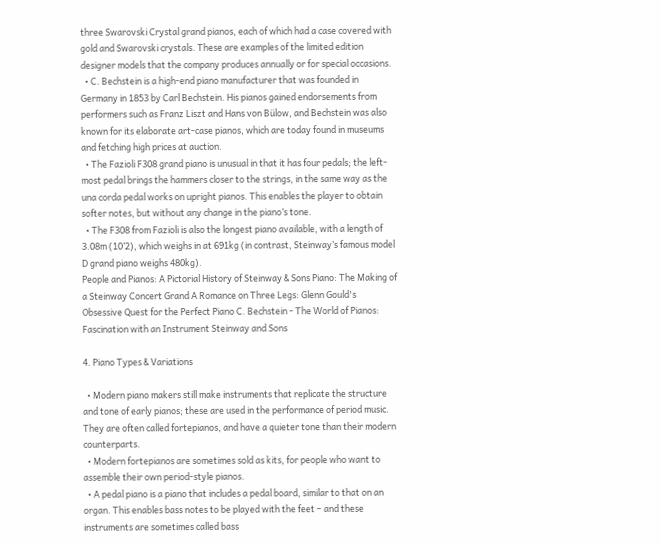three Swarovski Crystal grand pianos, each of which had a case covered with gold and Swarovski crystals. These are examples of the limited edition designer models that the company produces annually or for special occasions.
  • C. Bechstein is a high-end piano manufacturer that was founded in Germany in 1853 by Carl Bechstein. His pianos gained endorsements from performers such as Franz Liszt and Hans von Bülow, and Bechstein was also known for its elaborate art-case pianos, which are today found in museums and fetching high prices at auction.
  • The Fazioli F308 grand piano is unusual in that it has four pedals; the left-most pedal brings the hammers closer to the strings, in the same way as the una corda pedal works on upright pianos. This enables the player to obtain softer notes, but without any change in the piano’s tone.
  • The F308 from Fazioli is also the longest piano available, with a length of 3.08m (10’2), which weighs in at 691kg (in contrast, Steinway’s famous model D grand piano weighs 480kg).
People and Pianos: A Pictorial History of Steinway & Sons Piano: The Making of a Steinway Concert Grand A Romance on Three Legs: Glenn Gould's Obsessive Quest for the Perfect Piano C. Bechstein - The World of Pianos: Fascination with an Instrument Steinway and Sons

4. Piano Types & Variations

  • Modern piano makers still make instruments that replicate the structure and tone of early pianos; these are used in the performance of period music. They are often called fortepianos, and have a quieter tone than their modern counterparts.
  • Modern fortepianos are sometimes sold as kits, for people who want to assemble their own period-style pianos.
  • A pedal piano is a piano that includes a pedal board, similar to that on an organ. This enables bass notes to be played with the feet – and these instruments are sometimes called bass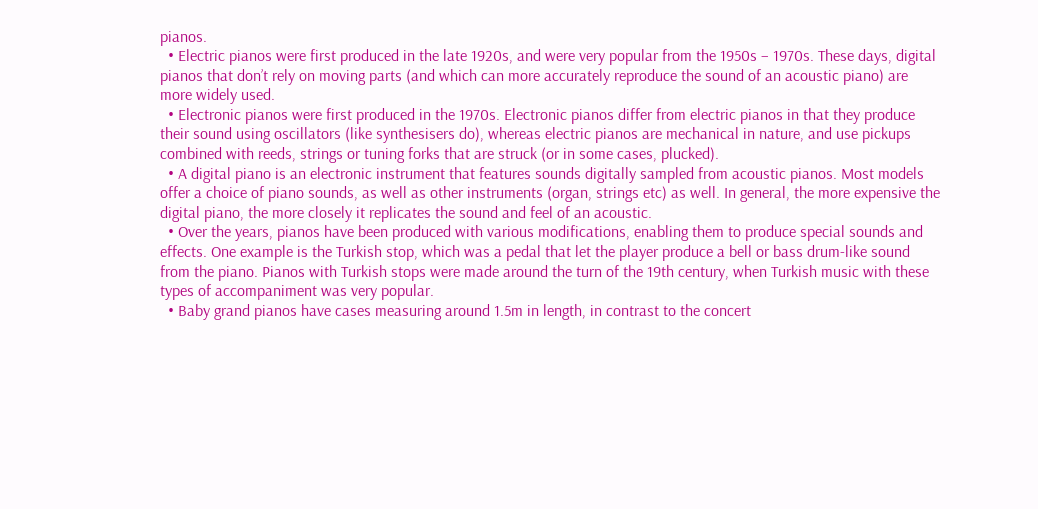pianos.
  • Electric pianos were first produced in the late 1920s, and were very popular from the 1950s – 1970s. These days, digital pianos that don’t rely on moving parts (and which can more accurately reproduce the sound of an acoustic piano) are more widely used.
  • Electronic pianos were first produced in the 1970s. Electronic pianos differ from electric pianos in that they produce their sound using oscillators (like synthesisers do), whereas electric pianos are mechanical in nature, and use pickups combined with reeds, strings or tuning forks that are struck (or in some cases, plucked).
  • A digital piano is an electronic instrument that features sounds digitally sampled from acoustic pianos. Most models offer a choice of piano sounds, as well as other instruments (organ, strings etc) as well. In general, the more expensive the digital piano, the more closely it replicates the sound and feel of an acoustic.
  • Over the years, pianos have been produced with various modifications, enabling them to produce special sounds and effects. One example is the Turkish stop, which was a pedal that let the player produce a bell or bass drum-like sound from the piano. Pianos with Turkish stops were made around the turn of the 19th century, when Turkish music with these types of accompaniment was very popular.
  • Baby grand pianos have cases measuring around 1.5m in length, in contrast to the concert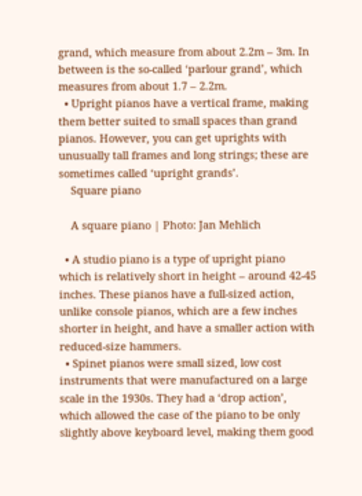grand, which measure from about 2.2m – 3m. In between is the so-called ‘parlour grand’, which measures from about 1.7 – 2.2m.
  • Upright pianos have a vertical frame, making them better suited to small spaces than grand pianos. However, you can get uprights with unusually tall frames and long strings; these are sometimes called ‘upright grands’.
    Square piano

    A square piano | Photo: Jan Mehlich

  • A studio piano is a type of upright piano which is relatively short in height – around 42-45 inches. These pianos have a full-sized action, unlike console pianos, which are a few inches shorter in height, and have a smaller action with reduced-size hammers.
  • Spinet pianos were small sized, low cost instruments that were manufactured on a large scale in the 1930s. They had a ‘drop action’, which allowed the case of the piano to be only slightly above keyboard level, making them good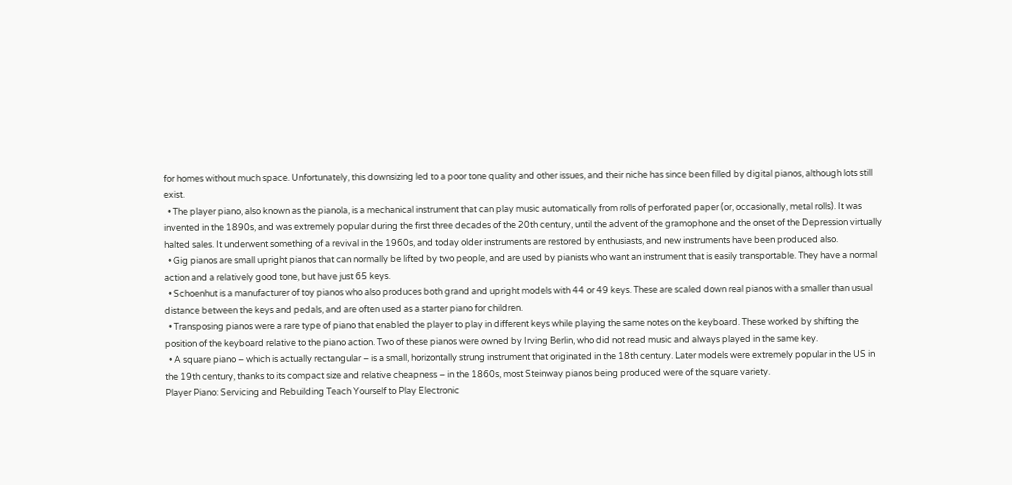for homes without much space. Unfortunately, this downsizing led to a poor tone quality and other issues, and their niche has since been filled by digital pianos, although lots still exist.
  • The player piano, also known as the pianola, is a mechanical instrument that can play music automatically from rolls of perforated paper (or, occasionally, metal rolls). It was invented in the 1890s, and was extremely popular during the first three decades of the 20th century, until the advent of the gramophone and the onset of the Depression virtually halted sales. It underwent something of a revival in the 1960s, and today older instruments are restored by enthusiasts, and new instruments have been produced also.
  • Gig pianos are small upright pianos that can normally be lifted by two people, and are used by pianists who want an instrument that is easily transportable. They have a normal action and a relatively good tone, but have just 65 keys.
  • Schoenhut is a manufacturer of toy pianos who also produces both grand and upright models with 44 or 49 keys. These are scaled down real pianos with a smaller than usual distance between the keys and pedals, and are often used as a starter piano for children.
  • Transposing pianos were a rare type of piano that enabled the player to play in different keys while playing the same notes on the keyboard. These worked by shifting the position of the keyboard relative to the piano action. Two of these pianos were owned by Irving Berlin, who did not read music and always played in the same key.
  • A square piano – which is actually rectangular – is a small, horizontally strung instrument that originated in the 18th century. Later models were extremely popular in the US in the 19th century, thanks to its compact size and relative cheapness – in the 1860s, most Steinway pianos being produced were of the square variety.
Player Piano: Servicing and Rebuilding Teach Yourself to Play Electronic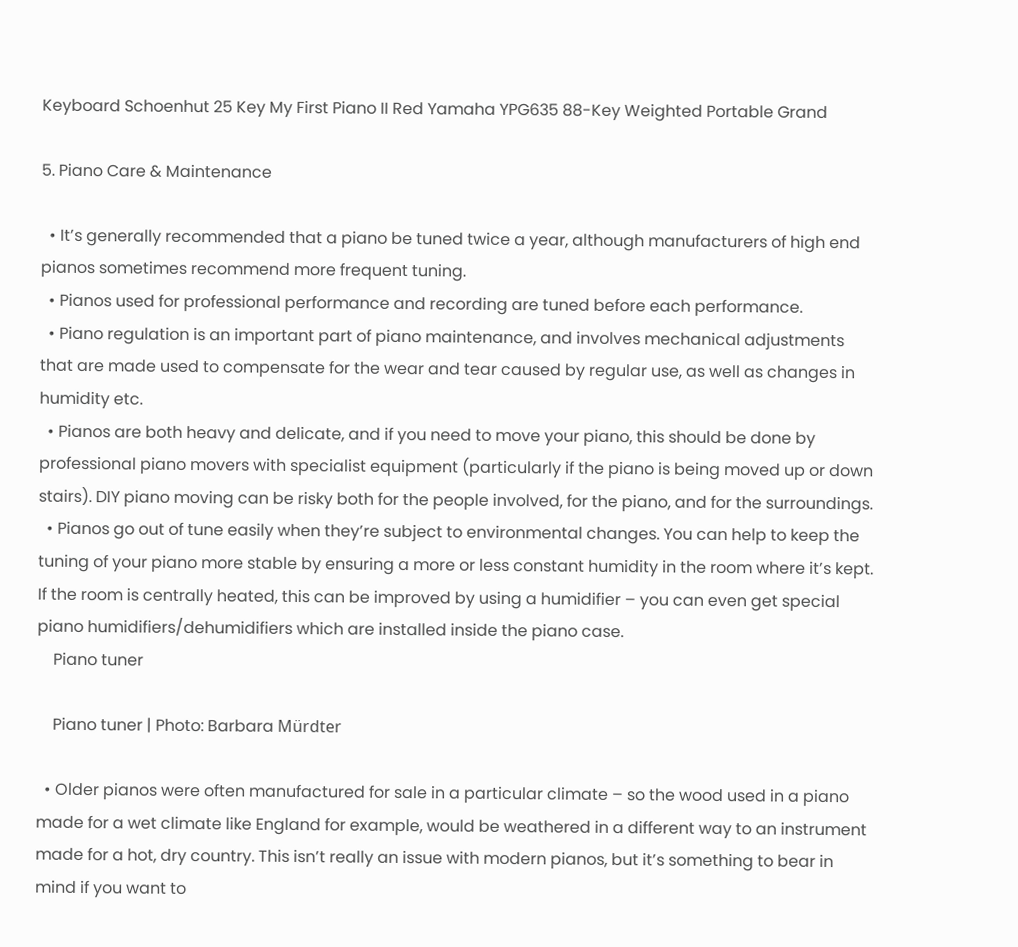Keyboard Schoenhut 25 Key My First Piano II Red Yamaha YPG635 88-Key Weighted Portable Grand

5. Piano Care & Maintenance

  • It’s generally recommended that a piano be tuned twice a year, although manufacturers of high end pianos sometimes recommend more frequent tuning.
  • Pianos used for professional performance and recording are tuned before each performance.
  • Piano regulation is an important part of piano maintenance, and involves mechanical adjustments that are made used to compensate for the wear and tear caused by regular use, as well as changes in humidity etc.
  • Pianos are both heavy and delicate, and if you need to move your piano, this should be done by professional piano movers with specialist equipment (particularly if the piano is being moved up or down stairs). DIY piano moving can be risky both for the people involved, for the piano, and for the surroundings.
  • Pianos go out of tune easily when they’re subject to environmental changes. You can help to keep the tuning of your piano more stable by ensuring a more or less constant humidity in the room where it’s kept. If the room is centrally heated, this can be improved by using a humidifier – you can even get special piano humidifiers/dehumidifiers which are installed inside the piano case.
    Piano tuner

    Piano tuner | Photo: Barbara Mürdter

  • Older pianos were often manufactured for sale in a particular climate – so the wood used in a piano made for a wet climate like England for example, would be weathered in a different way to an instrument made for a hot, dry country. This isn’t really an issue with modern pianos, but it’s something to bear in mind if you want to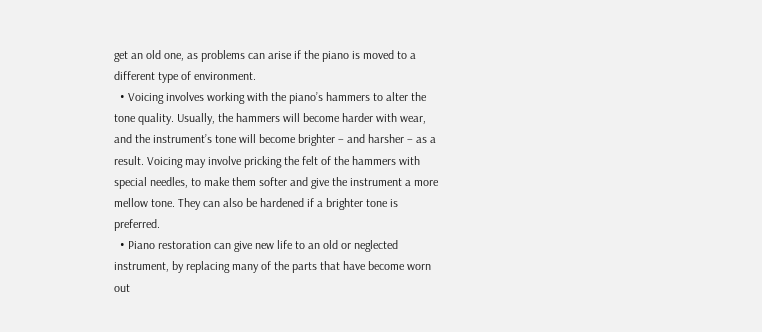get an old one, as problems can arise if the piano is moved to a different type of environment.
  • Voicing involves working with the piano’s hammers to alter the tone quality. Usually, the hammers will become harder with wear, and the instrument’s tone will become brighter – and harsher – as a result. Voicing may involve pricking the felt of the hammers with special needles, to make them softer and give the instrument a more mellow tone. They can also be hardened if a brighter tone is preferred.
  • Piano restoration can give new life to an old or neglected instrument, by replacing many of the parts that have become worn out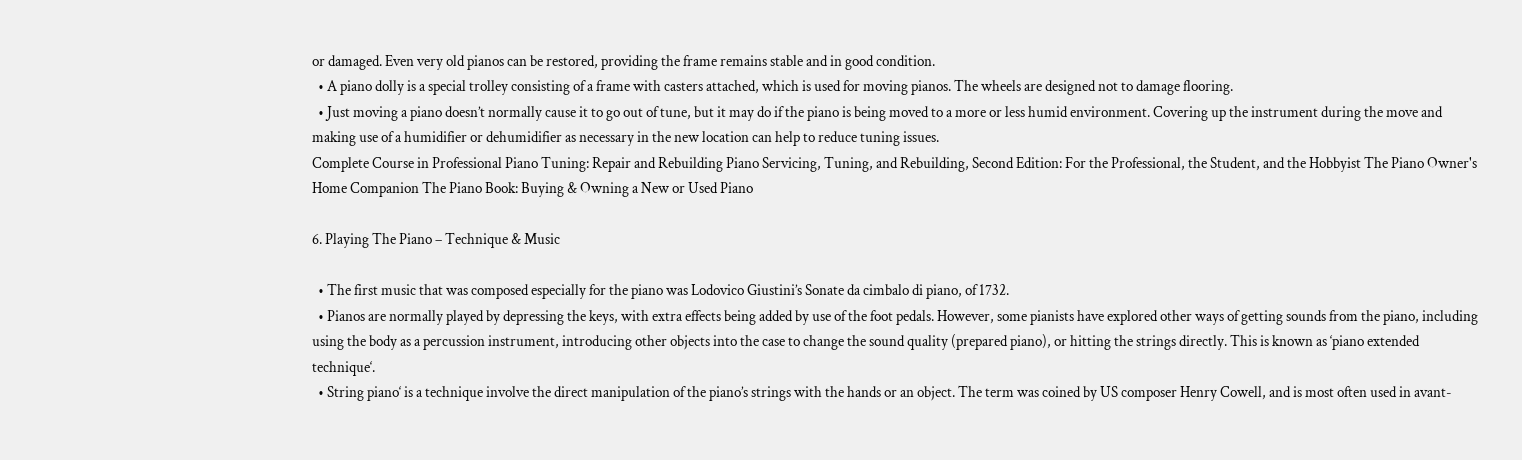or damaged. Even very old pianos can be restored, providing the frame remains stable and in good condition.
  • A piano dolly is a special trolley consisting of a frame with casters attached, which is used for moving pianos. The wheels are designed not to damage flooring.
  • Just moving a piano doesn’t normally cause it to go out of tune, but it may do if the piano is being moved to a more or less humid environment. Covering up the instrument during the move and making use of a humidifier or dehumidifier as necessary in the new location can help to reduce tuning issues.
Complete Course in Professional Piano Tuning: Repair and Rebuilding Piano Servicing, Tuning, and Rebuilding, Second Edition: For the Professional, the Student, and the Hobbyist The Piano Owner's Home Companion The Piano Book: Buying & Owning a New or Used Piano

6. Playing The Piano – Technique & Music

  • The first music that was composed especially for the piano was Lodovico Giustini’s Sonate da cimbalo di piano, of 1732.
  • Pianos are normally played by depressing the keys, with extra effects being added by use of the foot pedals. However, some pianists have explored other ways of getting sounds from the piano, including using the body as a percussion instrument, introducing other objects into the case to change the sound quality (prepared piano), or hitting the strings directly. This is known as ‘piano extended technique‘.
  • String piano‘ is a technique involve the direct manipulation of the piano’s strings with the hands or an object. The term was coined by US composer Henry Cowell, and is most often used in avant-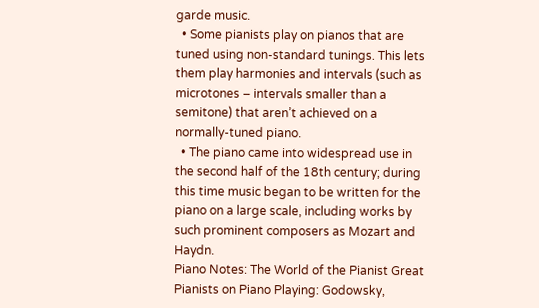garde music.
  • Some pianists play on pianos that are tuned using non-standard tunings. This lets them play harmonies and intervals (such as microtones – intervals smaller than a semitone) that aren’t achieved on a normally-tuned piano.
  • The piano came into widespread use in the second half of the 18th century; during this time music began to be written for the piano on a large scale, including works by such prominent composers as Mozart and Haydn.
Piano Notes: The World of the Pianist Great Pianists on Piano Playing: Godowsky,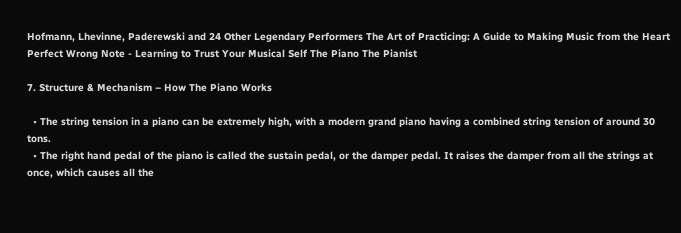Hofmann, Lhevinne, Paderewski and 24 Other Legendary Performers The Art of Practicing: A Guide to Making Music from the Heart Perfect Wrong Note - Learning to Trust Your Musical Self The Piano The Pianist

7. Structure & Mechanism – How The Piano Works

  • The string tension in a piano can be extremely high, with a modern grand piano having a combined string tension of around 30 tons.
  • The right hand pedal of the piano is called the sustain pedal, or the damper pedal. It raises the damper from all the strings at once, which causes all the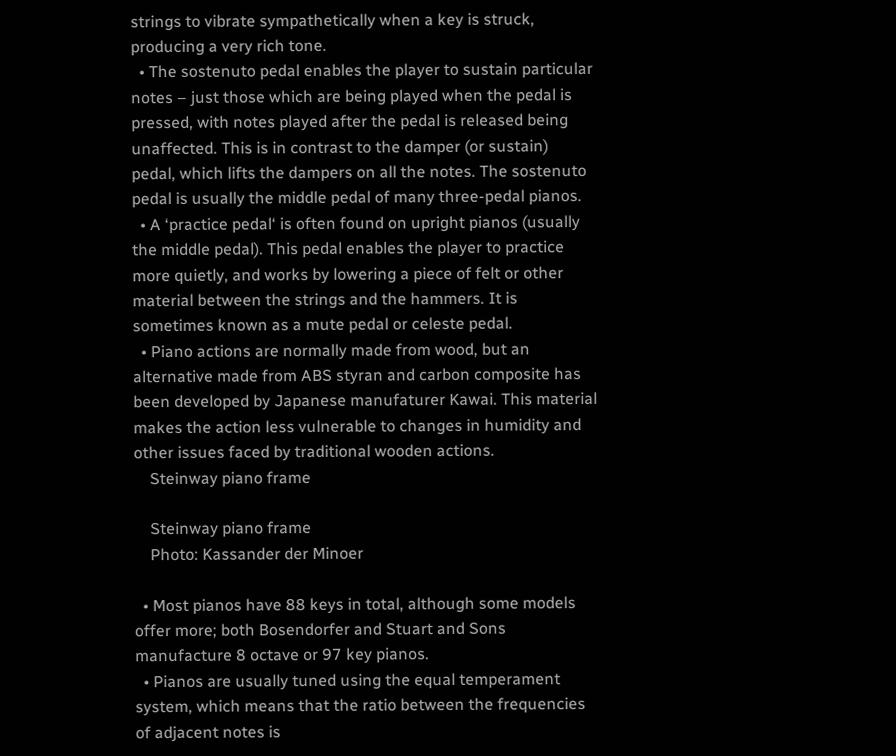strings to vibrate sympathetically when a key is struck, producing a very rich tone.
  • The sostenuto pedal enables the player to sustain particular notes – just those which are being played when the pedal is pressed, with notes played after the pedal is released being unaffected. This is in contrast to the damper (or sustain) pedal, which lifts the dampers on all the notes. The sostenuto pedal is usually the middle pedal of many three-pedal pianos.
  • A ‘practice pedal‘ is often found on upright pianos (usually the middle pedal). This pedal enables the player to practice more quietly, and works by lowering a piece of felt or other material between the strings and the hammers. It is sometimes known as a mute pedal or celeste pedal.
  • Piano actions are normally made from wood, but an alternative made from ABS styran and carbon composite has been developed by Japanese manufaturer Kawai. This material makes the action less vulnerable to changes in humidity and other issues faced by traditional wooden actions.
    Steinway piano frame

    Steinway piano frame
    Photo: Kassander der Minoer

  • Most pianos have 88 keys in total, although some models offer more; both Bosendorfer and Stuart and Sons manufacture 8 octave or 97 key pianos.
  • Pianos are usually tuned using the equal temperament system, which means that the ratio between the frequencies of adjacent notes is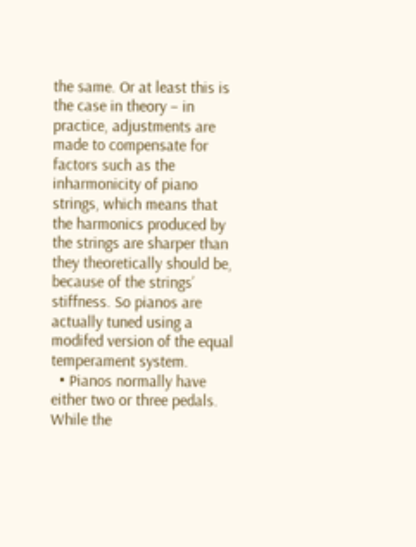the same. Or at least this is the case in theory – in practice, adjustments are made to compensate for factors such as the inharmonicity of piano strings, which means that the harmonics produced by the strings are sharper than they theoretically should be, because of the strings’ stiffness. So pianos are actually tuned using a modifed version of the equal temperament system.
  • Pianos normally have either two or three pedals. While the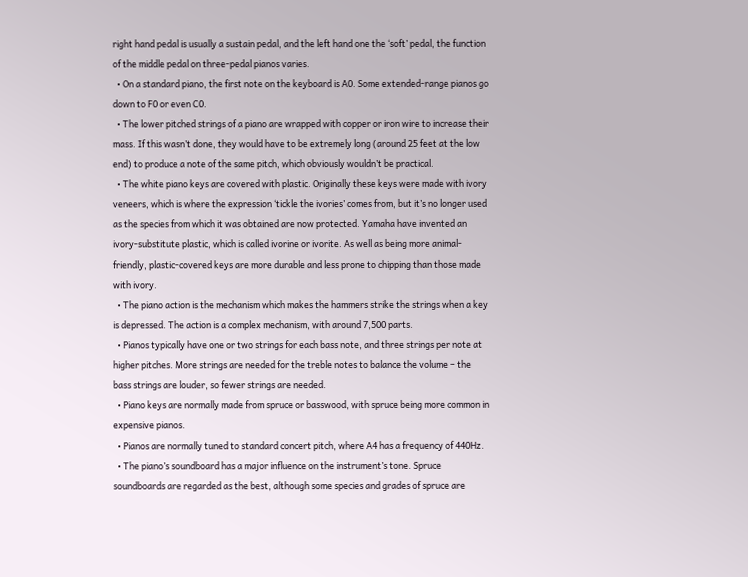right hand pedal is usually a sustain pedal, and the left hand one the ‘soft’ pedal, the function of the middle pedal on three-pedal pianos varies.
  • On a standard piano, the first note on the keyboard is A0. Some extended-range pianos go down to F0 or even C0.
  • The lower pitched strings of a piano are wrapped with copper or iron wire to increase their mass. If this wasn’t done, they would have to be extremely long (around 25 feet at the low end) to produce a note of the same pitch, which obviously wouldn’t be practical.
  • The white piano keys are covered with plastic. Originally these keys were made with ivory veneers, which is where the expression ‘tickle the ivories’ comes from, but it’s no longer used as the species from which it was obtained are now protected. Yamaha have invented an ivory-substitute plastic, which is called ivorine or ivorite. As well as being more animal-friendly, plastic-covered keys are more durable and less prone to chipping than those made with ivory.
  • The piano action is the mechanism which makes the hammers strike the strings when a key is depressed. The action is a complex mechanism, with around 7,500 parts.
  • Pianos typically have one or two strings for each bass note, and three strings per note at higher pitches. More strings are needed for the treble notes to balance the volume – the bass strings are louder, so fewer strings are needed.
  • Piano keys are normally made from spruce or basswood, with spruce being more common in expensive pianos.
  • Pianos are normally tuned to standard concert pitch, where A4 has a frequency of 440Hz.
  • The piano’s soundboard has a major influence on the instrument’s tone. Spruce soundboards are regarded as the best, although some species and grades of spruce are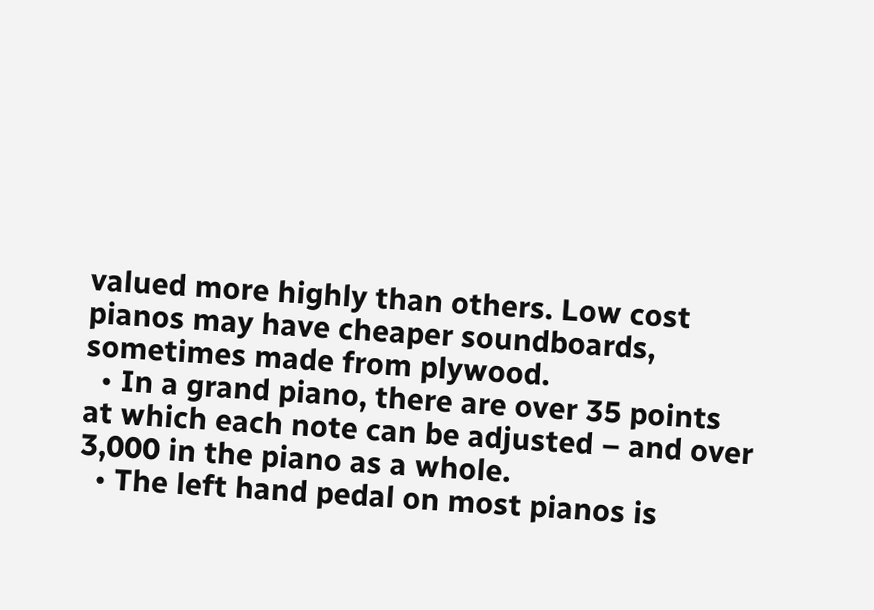valued more highly than others. Low cost pianos may have cheaper soundboards, sometimes made from plywood.
  • In a grand piano, there are over 35 points at which each note can be adjusted – and over 3,000 in the piano as a whole.
  • The left hand pedal on most pianos is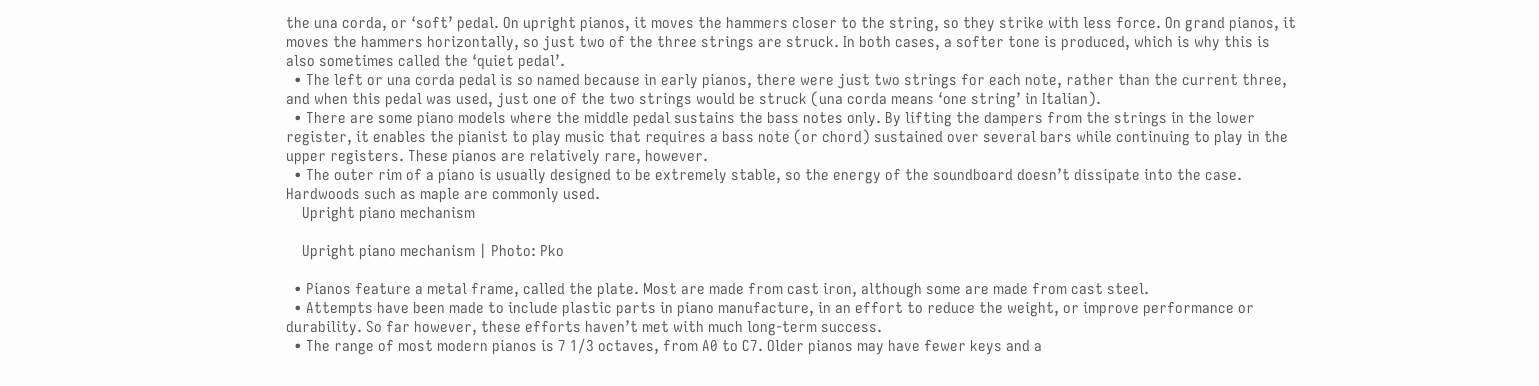the una corda, or ‘soft’ pedal. On upright pianos, it moves the hammers closer to the string, so they strike with less force. On grand pianos, it moves the hammers horizontally, so just two of the three strings are struck. In both cases, a softer tone is produced, which is why this is also sometimes called the ‘quiet pedal’.
  • The left or una corda pedal is so named because in early pianos, there were just two strings for each note, rather than the current three, and when this pedal was used, just one of the two strings would be struck (una corda means ‘one string’ in Italian).
  • There are some piano models where the middle pedal sustains the bass notes only. By lifting the dampers from the strings in the lower register, it enables the pianist to play music that requires a bass note (or chord) sustained over several bars while continuing to play in the upper registers. These pianos are relatively rare, however.
  • The outer rim of a piano is usually designed to be extremely stable, so the energy of the soundboard doesn’t dissipate into the case. Hardwoods such as maple are commonly used.
    Upright piano mechanism

    Upright piano mechanism | Photo: Pko

  • Pianos feature a metal frame, called the plate. Most are made from cast iron, although some are made from cast steel.
  • Attempts have been made to include plastic parts in piano manufacture, in an effort to reduce the weight, or improve performance or durability. So far however, these efforts haven’t met with much long-term success.
  • The range of most modern pianos is 7 1/3 octaves, from A0 to C7. Older pianos may have fewer keys and a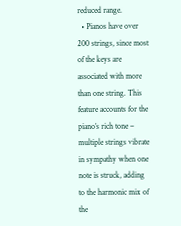reduced range.
  • Pianos have over 200 strings, since most of the keys are associated with more than one string. This feature accounts for the piano’s rich tone – multiple strings vibrate in sympathy when one note is struck, adding to the harmonic mix of the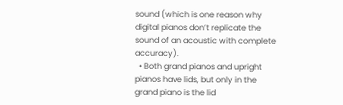sound (which is one reason why digital pianos don’t replicate the sound of an acoustic with complete accuracy).
  • Both grand pianos and upright pianos have lids, but only in the grand piano is the lid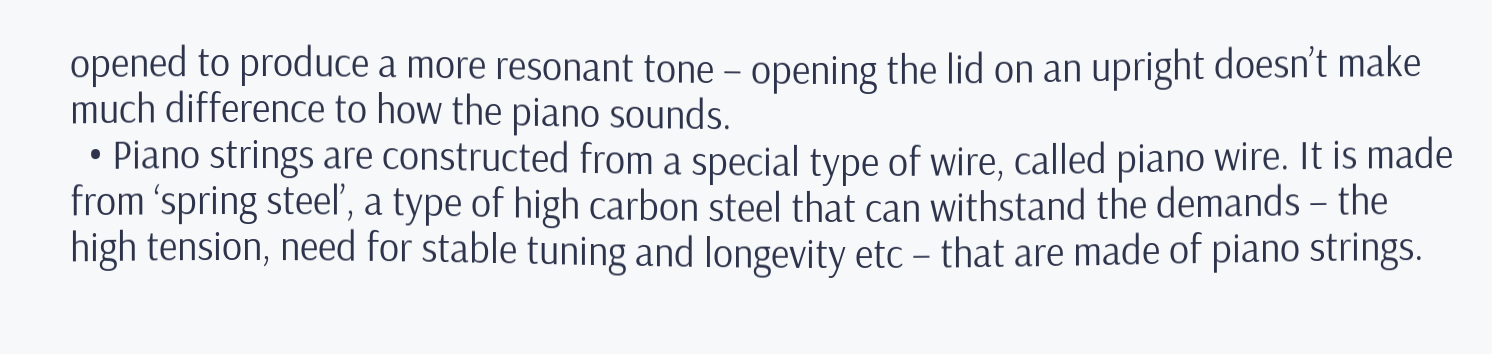opened to produce a more resonant tone – opening the lid on an upright doesn’t make much difference to how the piano sounds.
  • Piano strings are constructed from a special type of wire, called piano wire. It is made from ‘spring steel’, a type of high carbon steel that can withstand the demands – the high tension, need for stable tuning and longevity etc – that are made of piano strings.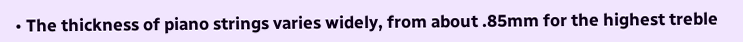• The thickness of piano strings varies widely, from about .85mm for the highest treble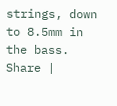strings, down to 8.5mm in the bass.
Share |